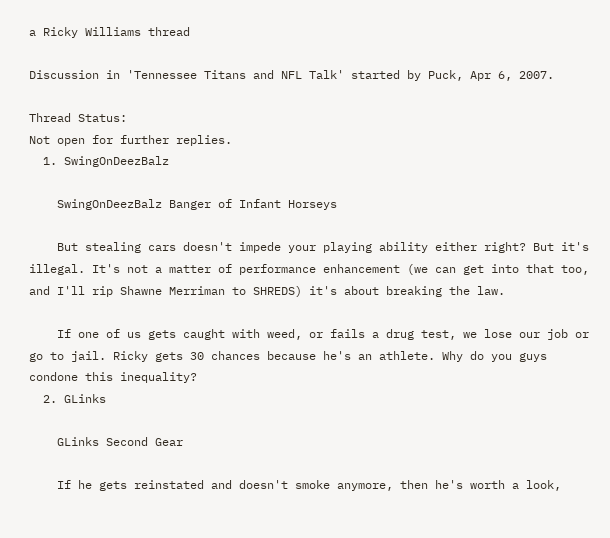a Ricky Williams thread

Discussion in 'Tennessee Titans and NFL Talk' started by Puck, Apr 6, 2007.

Thread Status:
Not open for further replies.
  1. SwingOnDeezBalz

    SwingOnDeezBalz Banger of Infant Horseys

    But stealing cars doesn't impede your playing ability either right? But it's illegal. It's not a matter of performance enhancement (we can get into that too, and I'll rip Shawne Merriman to SHREDS) it's about breaking the law.

    If one of us gets caught with weed, or fails a drug test, we lose our job or go to jail. Ricky gets 30 chances because he's an athlete. Why do you guys condone this inequality?
  2. GLinks

    GLinks Second Gear

    If he gets reinstated and doesn't smoke anymore, then he's worth a look,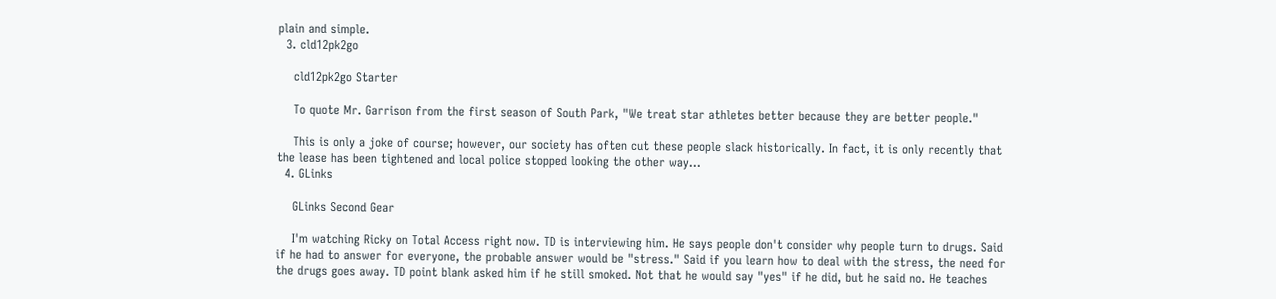plain and simple.
  3. cld12pk2go

    cld12pk2go Starter

    To quote Mr. Garrison from the first season of South Park, "We treat star athletes better because they are better people."

    This is only a joke of course; however, our society has often cut these people slack historically. In fact, it is only recently that the lease has been tightened and local police stopped looking the other way...
  4. GLinks

    GLinks Second Gear

    I'm watching Ricky on Total Access right now. TD is interviewing him. He says people don't consider why people turn to drugs. Said if he had to answer for everyone, the probable answer would be "stress." Said if you learn how to deal with the stress, the need for the drugs goes away. TD point blank asked him if he still smoked. Not that he would say "yes" if he did, but he said no. He teaches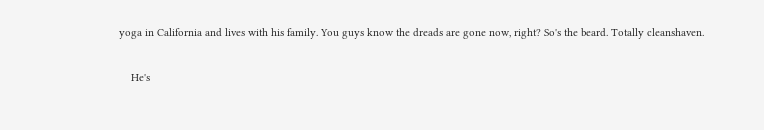yoga in California and lives with his family. You guys know the dreads are gone now, right? So's the beard. Totally cleanshaven.

    He's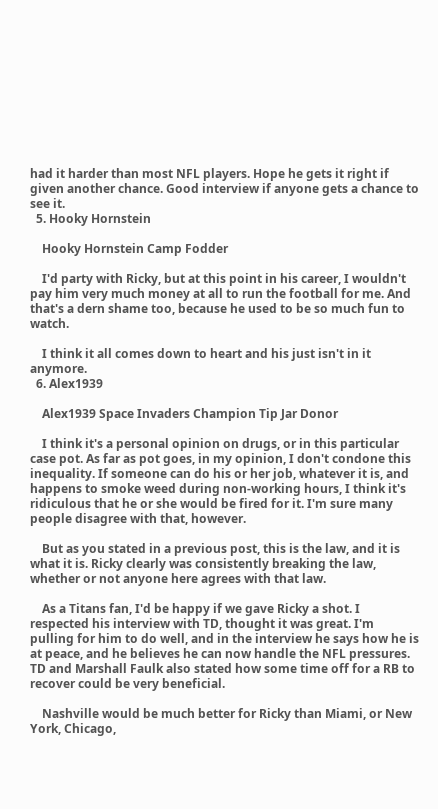had it harder than most NFL players. Hope he gets it right if given another chance. Good interview if anyone gets a chance to see it.
  5. Hooky Hornstein

    Hooky Hornstein Camp Fodder

    I'd party with Ricky, but at this point in his career, I wouldn't pay him very much money at all to run the football for me. And that's a dern shame too, because he used to be so much fun to watch.

    I think it all comes down to heart and his just isn't in it anymore.
  6. Alex1939

    Alex1939 Space Invaders Champion Tip Jar Donor

    I think it's a personal opinion on drugs, or in this particular case pot. As far as pot goes, in my opinion, I don't condone this inequality. If someone can do his or her job, whatever it is, and happens to smoke weed during non-working hours, I think it's ridiculous that he or she would be fired for it. I'm sure many people disagree with that, however.

    But as you stated in a previous post, this is the law, and it is what it is. Ricky clearly was consistently breaking the law, whether or not anyone here agrees with that law.

    As a Titans fan, I'd be happy if we gave Ricky a shot. I respected his interview with TD, thought it was great. I'm pulling for him to do well, and in the interview he says how he is at peace, and he believes he can now handle the NFL pressures. TD and Marshall Faulk also stated how some time off for a RB to recover could be very beneficial.

    Nashville would be much better for Ricky than Miami, or New York, Chicago,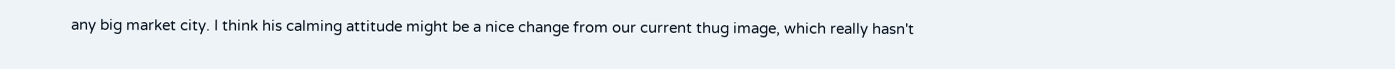any big market city. I think his calming attitude might be a nice change from our current thug image, which really hasn't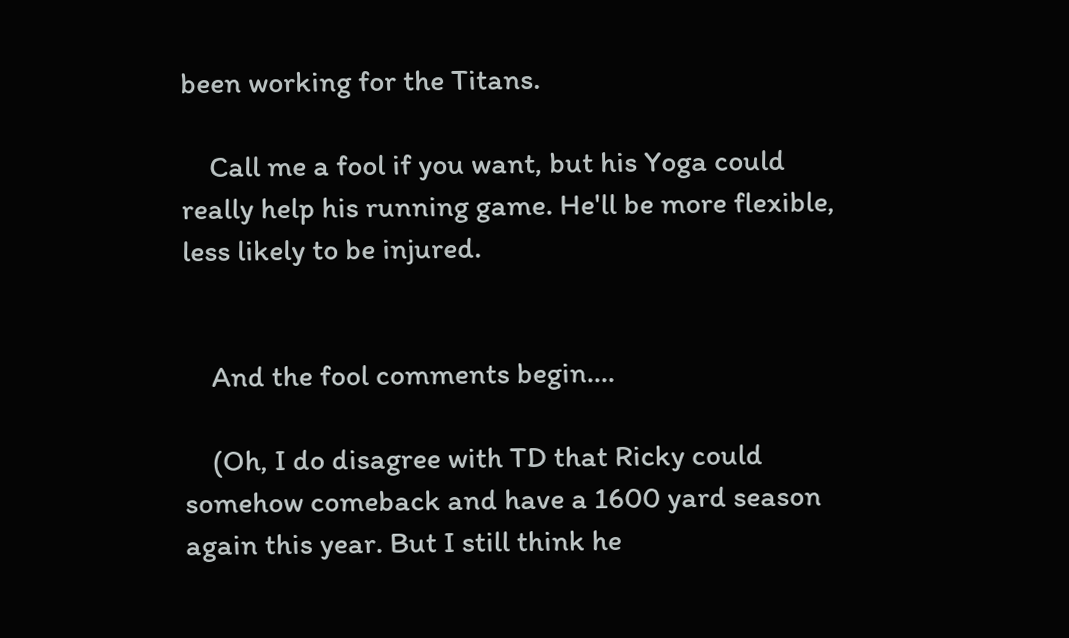been working for the Titans.

    Call me a fool if you want, but his Yoga could really help his running game. He'll be more flexible, less likely to be injured.


    And the fool comments begin....

    (Oh, I do disagree with TD that Ricky could somehow comeback and have a 1600 yard season again this year. But I still think he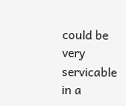could be very servicable in a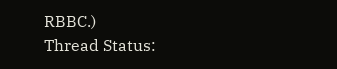RBBC.)
Thread Status: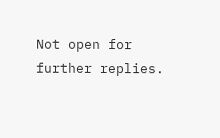Not open for further replies.